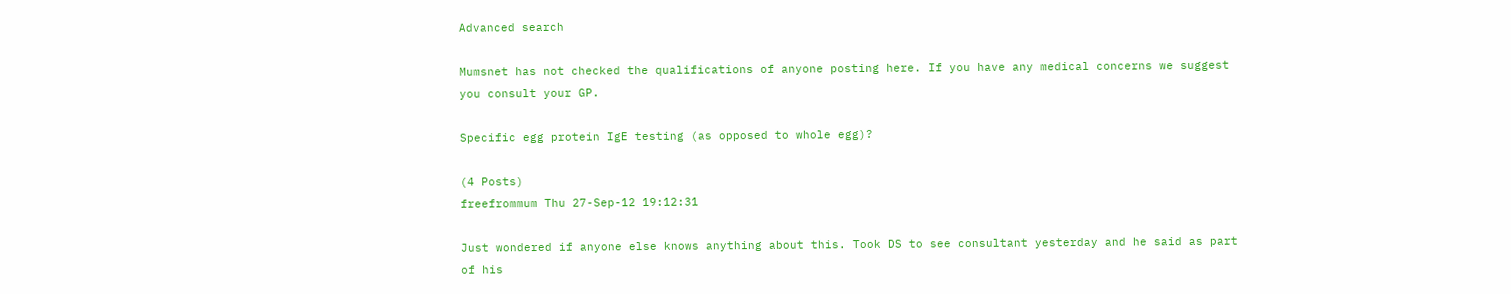Advanced search

Mumsnet has not checked the qualifications of anyone posting here. If you have any medical concerns we suggest you consult your GP.

Specific egg protein IgE testing (as opposed to whole egg)?

(4 Posts)
freefrommum Thu 27-Sep-12 19:12:31

Just wondered if anyone else knows anything about this. Took DS to see consultant yesterday and he said as part of his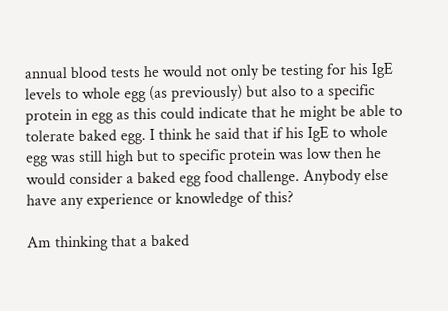annual blood tests he would not only be testing for his IgE levels to whole egg (as previously) but also to a specific protein in egg as this could indicate that he might be able to tolerate baked egg. I think he said that if his IgE to whole egg was still high but to specific protein was low then he would consider a baked egg food challenge. Anybody else have any experience or knowledge of this?

Am thinking that a baked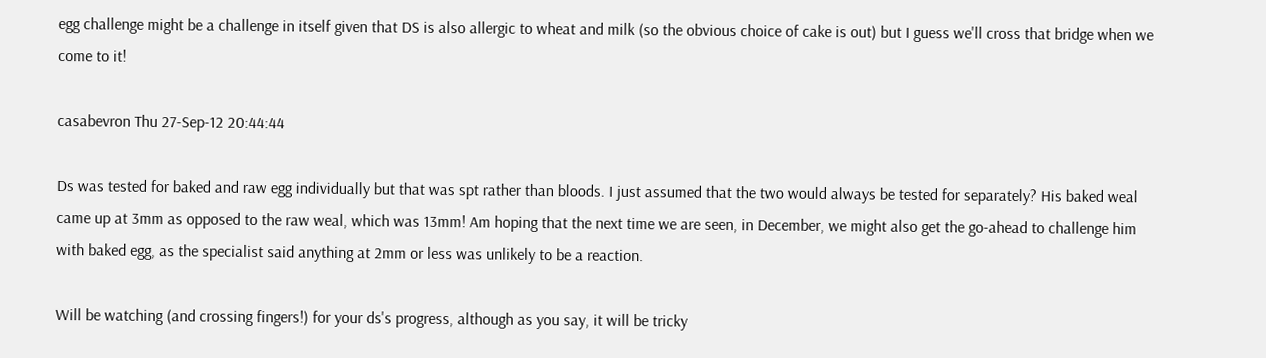egg challenge might be a challenge in itself given that DS is also allergic to wheat and milk (so the obvious choice of cake is out) but I guess we'll cross that bridge when we come to it!

casabevron Thu 27-Sep-12 20:44:44

Ds was tested for baked and raw egg individually but that was spt rather than bloods. I just assumed that the two would always be tested for separately? His baked weal came up at 3mm as opposed to the raw weal, which was 13mm! Am hoping that the next time we are seen, in December, we might also get the go-ahead to challenge him with baked egg, as the specialist said anything at 2mm or less was unlikely to be a reaction.

Will be watching (and crossing fingers!) for your ds's progress, although as you say, it will be tricky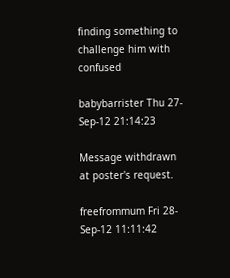finding something to challenge him with confused

babybarrister Thu 27-Sep-12 21:14:23

Message withdrawn at poster's request.

freefrommum Fri 28-Sep-12 11:11:42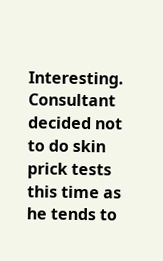Interesting. Consultant decided not to do skin prick tests this time as he tends to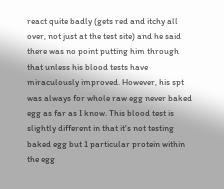react quite badly (gets red and itchy all over, not just at the test site) and he said there was no point putting him through that unless his blood tests have miraculously improved. However, his spt was always for whole raw egg never baked egg as far as I know. This blood test is slightly different in that it's not testing baked egg but 1 particular protein within the egg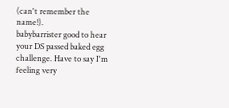(can't remember the name!).
babybarrister good to hear your DS passed baked egg challenge. Have to say I'm feeling very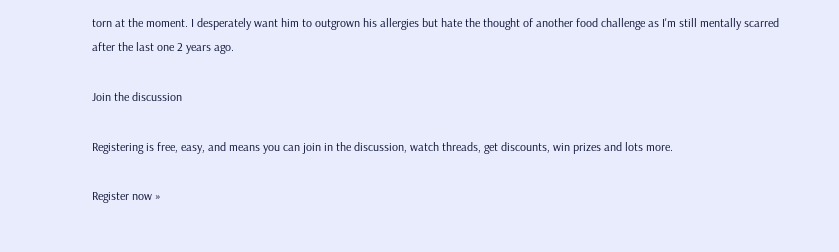torn at the moment. I desperately want him to outgrown his allergies but hate the thought of another food challenge as I'm still mentally scarred after the last one 2 years ago.

Join the discussion

Registering is free, easy, and means you can join in the discussion, watch threads, get discounts, win prizes and lots more.

Register now »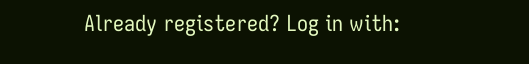Already registered? Log in with: